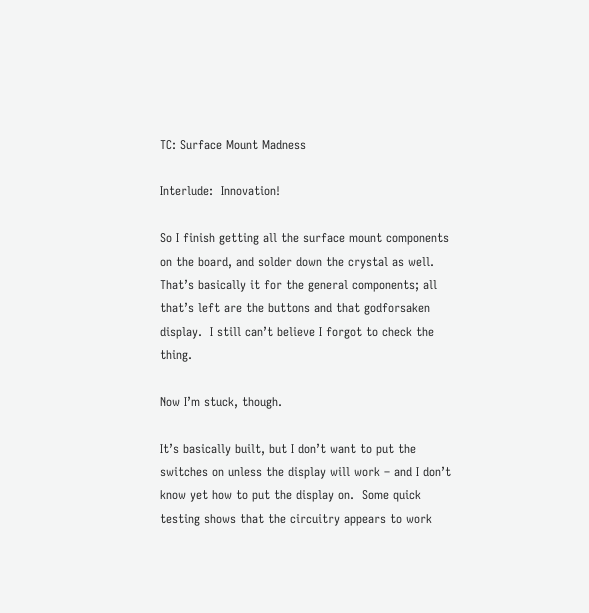TC: Surface Mount Madness

Interlude:  Innovation!

So I finish getting all the surface mount components on the board, and solder down the crystal as well.  That’s basically it for the general components; all that’s left are the buttons and that godforsaken display.  I still can’t believe I forgot to check the thing.

Now I’m stuck, though.

It’s basically built, but I don’t want to put the switches on unless the display will work – and I don’t know yet how to put the display on.  Some quick testing shows that the circuitry appears to work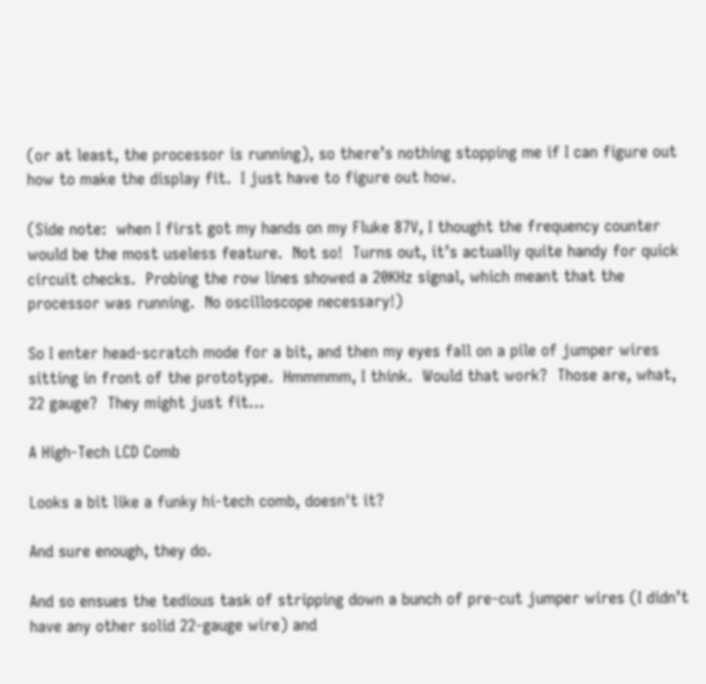(or at least, the processor is running), so there’s nothing stopping me if I can figure out how to make the display fit.  I just have to figure out how.

(Side note:  when I first got my hands on my Fluke 87V, I thought the frequency counter would be the most useless feature.  Not so!  Turns out, it’s actually quite handy for quick circuit checks.  Probing the row lines showed a 20KHz signal, which meant that the processor was running.  No oscilloscope necessary!)

So I enter head-scratch mode for a bit, and then my eyes fall on a pile of jumper wires sitting in front of the prototype.  Hmmmmm, I think.  Would that work?  Those are, what, 22 gauge?  They might just fit…

A High-Tech LCD Comb

Looks a bit like a funky hi-tech comb, doesn't it?

And sure enough, they do.

And so ensues the tedious task of stripping down a bunch of pre-cut jumper wires (I didn’t have any other solid 22-gauge wire) and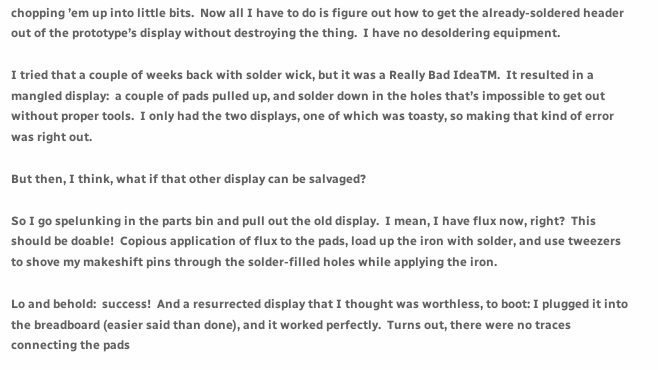chopping ’em up into little bits.  Now all I have to do is figure out how to get the already-soldered header out of the prototype’s display without destroying the thing.  I have no desoldering equipment.

I tried that a couple of weeks back with solder wick, but it was a Really Bad IdeaTM.  It resulted in a mangled display:  a couple of pads pulled up, and solder down in the holes that’s impossible to get out without proper tools.  I only had the two displays, one of which was toasty, so making that kind of error was right out.

But then, I think, what if that other display can be salvaged?

So I go spelunking in the parts bin and pull out the old display.  I mean, I have flux now, right?  This should be doable!  Copious application of flux to the pads, load up the iron with solder, and use tweezers to shove my makeshift pins through the solder-filled holes while applying the iron.

Lo and behold:  success!  And a resurrected display that I thought was worthless, to boot: I plugged it into the breadboard (easier said than done), and it worked perfectly.  Turns out, there were no traces connecting the pads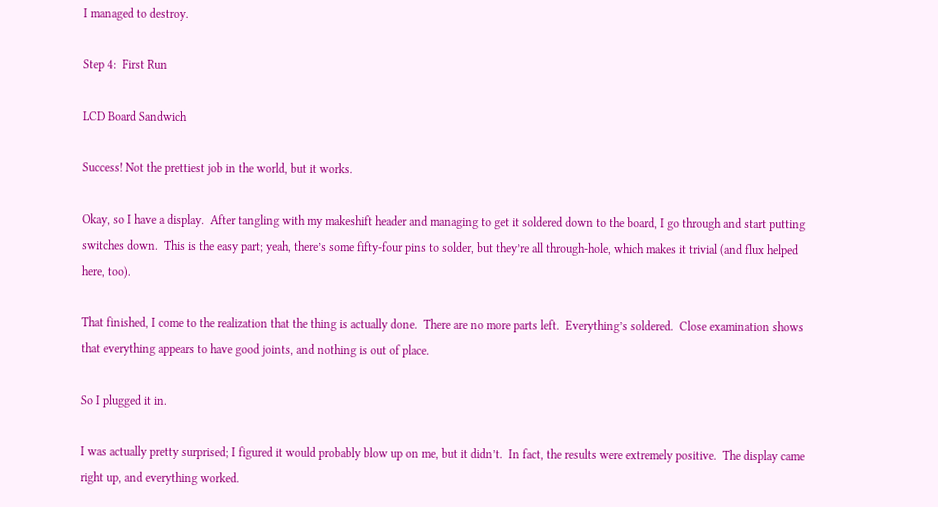I managed to destroy.

Step 4:  First Run

LCD Board Sandwich

Success! Not the prettiest job in the world, but it works.

Okay, so I have a display.  After tangling with my makeshift header and managing to get it soldered down to the board, I go through and start putting switches down.  This is the easy part; yeah, there’s some fifty-four pins to solder, but they’re all through-hole, which makes it trivial (and flux helped here, too).

That finished, I come to the realization that the thing is actually done.  There are no more parts left.  Everything’s soldered.  Close examination shows that everything appears to have good joints, and nothing is out of place.

So I plugged it in.

I was actually pretty surprised; I figured it would probably blow up on me, but it didn’t.  In fact, the results were extremely positive.  The display came right up, and everything worked.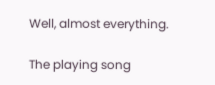Well, almost everything.

The playing song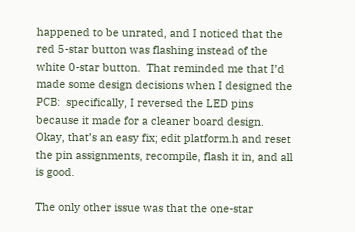happened to be unrated, and I noticed that the red 5-star button was flashing instead of the white 0-star button.  That reminded me that I’d made some design decisions when I designed the PCB:  specifically, I reversed the LED pins because it made for a cleaner board design.  Okay, that’s an easy fix; edit platform.h and reset the pin assignments, recompile, flash it in, and all is good.

The only other issue was that the one-star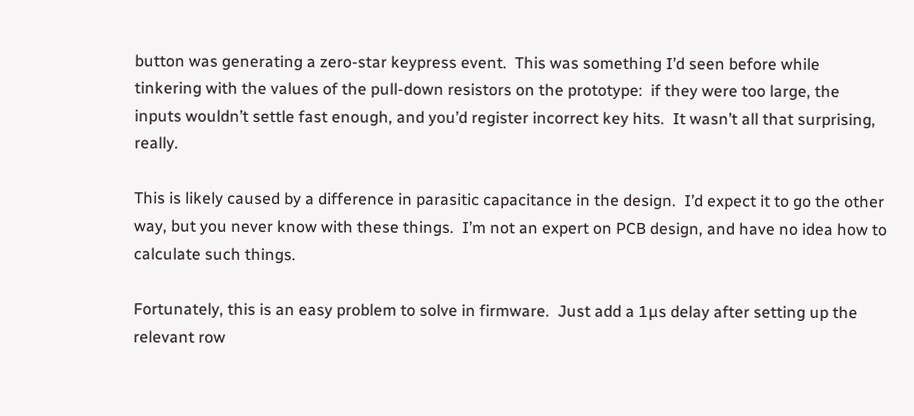button was generating a zero-star keypress event.  This was something I’d seen before while tinkering with the values of the pull-down resistors on the prototype:  if they were too large, the inputs wouldn’t settle fast enough, and you’d register incorrect key hits.  It wasn’t all that surprising, really.

This is likely caused by a difference in parasitic capacitance in the design.  I’d expect it to go the other way, but you never know with these things.  I’m not an expert on PCB design, and have no idea how to calculate such things.

Fortunately, this is an easy problem to solve in firmware.  Just add a 1µs delay after setting up the relevant row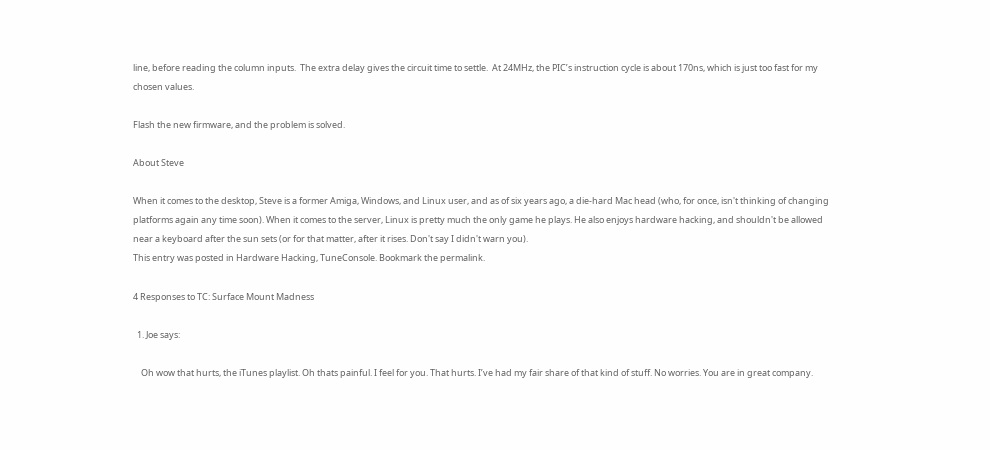line, before reading the column inputs.  The extra delay gives the circuit time to settle.  At 24MHz, the PIC’s instruction cycle is about 170ns, which is just too fast for my chosen values.

Flash the new firmware, and the problem is solved.

About Steve

When it comes to the desktop, Steve is a former Amiga, Windows, and Linux user, and as of six years ago, a die-hard Mac head (who, for once, isn't thinking of changing platforms again any time soon). When it comes to the server, Linux is pretty much the only game he plays. He also enjoys hardware hacking, and shouldn't be allowed near a keyboard after the sun sets (or for that matter, after it rises. Don't say I didn't warn you).
This entry was posted in Hardware Hacking, TuneConsole. Bookmark the permalink.

4 Responses to TC: Surface Mount Madness

  1. Joe says:

    Oh wow that hurts, the iTunes playlist. Oh thats painful. I feel for you. That hurts. I’ve had my fair share of that kind of stuff. No worries. You are in great company.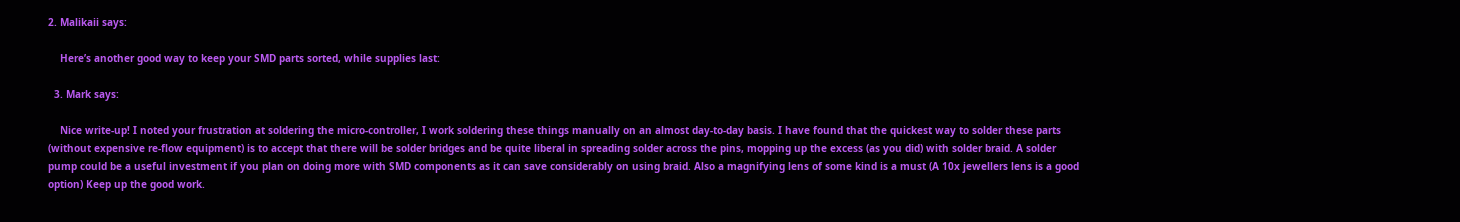2. Malikaii says:

    Here’s another good way to keep your SMD parts sorted, while supplies last:

  3. Mark says:

    Nice write-up! I noted your frustration at soldering the micro-controller, I work soldering these things manually on an almost day-to-day basis. I have found that the quickest way to solder these parts (without expensive re-flow equipment) is to accept that there will be solder bridges and be quite liberal in spreading solder across the pins, mopping up the excess (as you did) with solder braid. A solder pump could be a useful investment if you plan on doing more with SMD components as it can save considerably on using braid. Also a magnifying lens of some kind is a must (A 10x jewellers lens is a good option) Keep up the good work.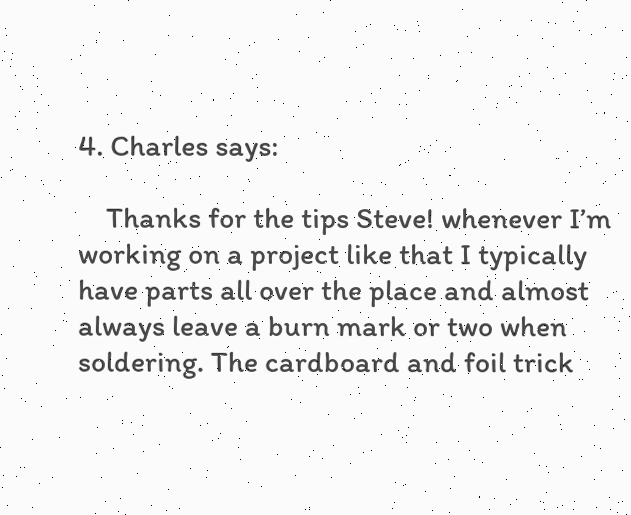4. Charles says:

    Thanks for the tips Steve! whenever I’m working on a project like that I typically have parts all over the place and almost always leave a burn mark or two when soldering. The cardboard and foil trick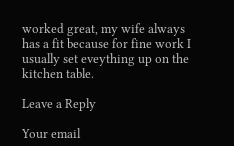worked great, my wife always has a fit because for fine work I usually set eveything up on the kitchen table.

Leave a Reply

Your email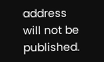address will not be published.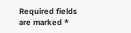Required fields are marked *